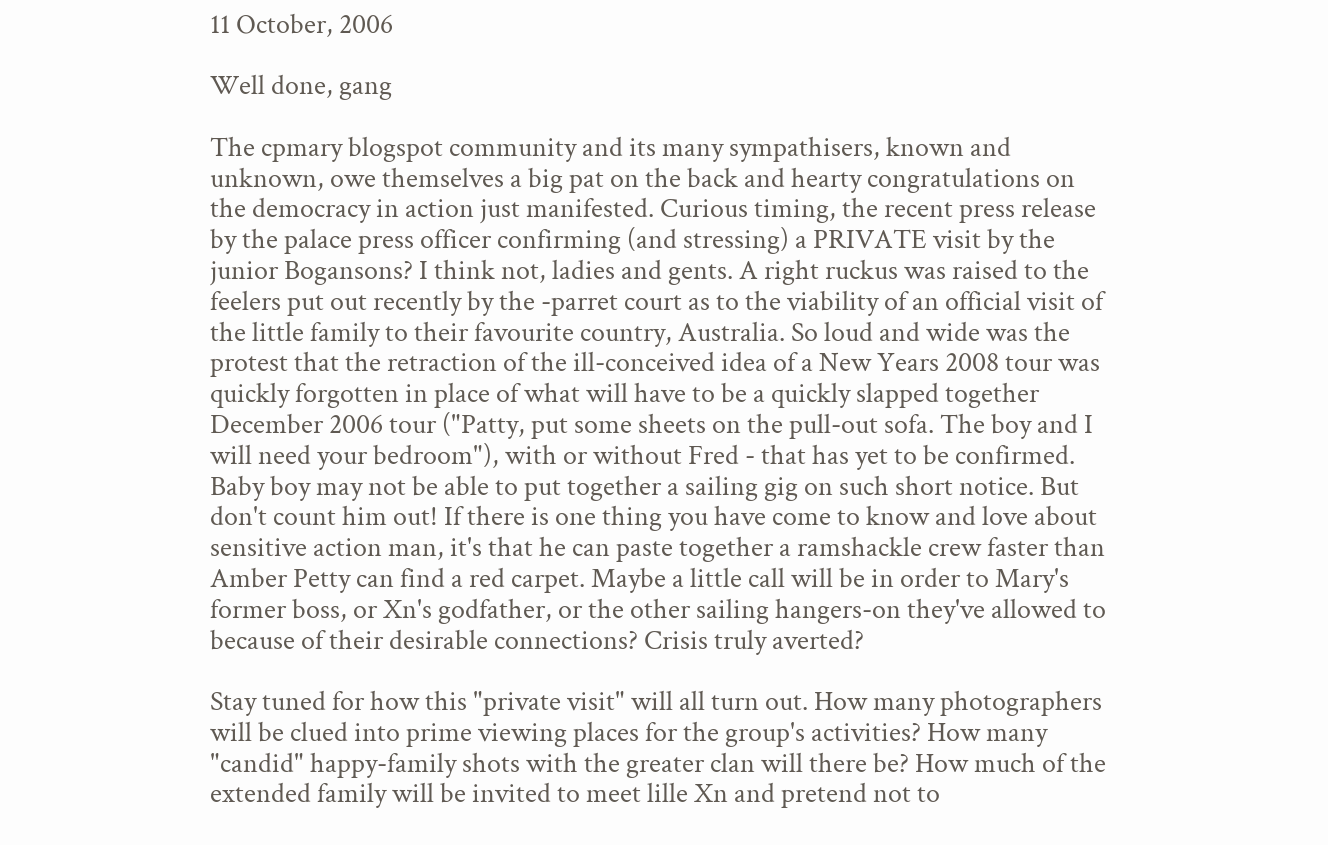11 October, 2006

Well done, gang

The cpmary blogspot community and its many sympathisers, known and unknown, owe themselves a big pat on the back and hearty congratulations on the democracy in action just manifested. Curious timing, the recent press release by the palace press officer confirming (and stressing) a PRIVATE visit by the junior Bogansons? I think not, ladies and gents. A right ruckus was raised to the feelers put out recently by the -parret court as to the viability of an official visit of the little family to their favourite country, Australia. So loud and wide was the protest that the retraction of the ill-conceived idea of a New Years 2008 tour was quickly forgotten in place of what will have to be a quickly slapped together December 2006 tour ("Patty, put some sheets on the pull-out sofa. The boy and I will need your bedroom"), with or without Fred - that has yet to be confirmed. Baby boy may not be able to put together a sailing gig on such short notice. But don't count him out! If there is one thing you have come to know and love about sensitive action man, it's that he can paste together a ramshackle crew faster than Amber Petty can find a red carpet. Maybe a little call will be in order to Mary's former boss, or Xn's godfather, or the other sailing hangers-on they've allowed to because of their desirable connections? Crisis truly averted?

Stay tuned for how this "private visit" will all turn out. How many photographers will be clued into prime viewing places for the group's activities? How many "candid" happy-family shots with the greater clan will there be? How much of the extended family will be invited to meet lille Xn and pretend not to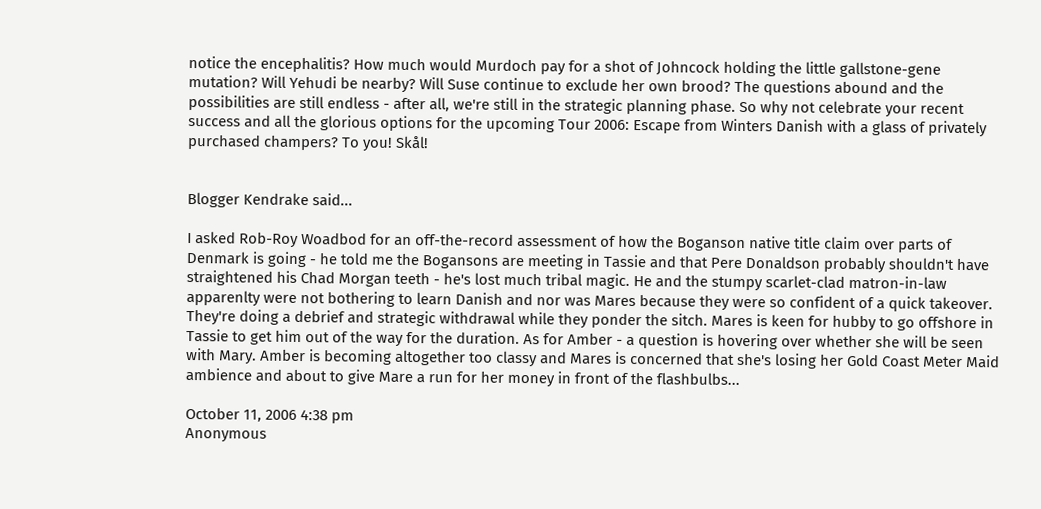notice the encephalitis? How much would Murdoch pay for a shot of Johncock holding the little gallstone-gene mutation? Will Yehudi be nearby? Will Suse continue to exclude her own brood? The questions abound and the possibilities are still endless - after all, we're still in the strategic planning phase. So why not celebrate your recent success and all the glorious options for the upcoming Tour 2006: Escape from Winters Danish with a glass of privately purchased champers? To you! Skål!


Blogger Kendrake said...

I asked Rob-Roy Woadbod for an off-the-record assessment of how the Boganson native title claim over parts of Denmark is going - he told me the Bogansons are meeting in Tassie and that Pere Donaldson probably shouldn't have straightened his Chad Morgan teeth - he's lost much tribal magic. He and the stumpy scarlet-clad matron-in-law apparenlty were not bothering to learn Danish and nor was Mares because they were so confident of a quick takeover. They're doing a debrief and strategic withdrawal while they ponder the sitch. Mares is keen for hubby to go offshore in Tassie to get him out of the way for the duration. As for Amber - a question is hovering over whether she will be seen with Mary. Amber is becoming altogether too classy and Mares is concerned that she's losing her Gold Coast Meter Maid ambience and about to give Mare a run for her money in front of the flashbulbs...

October 11, 2006 4:38 pm
Anonymous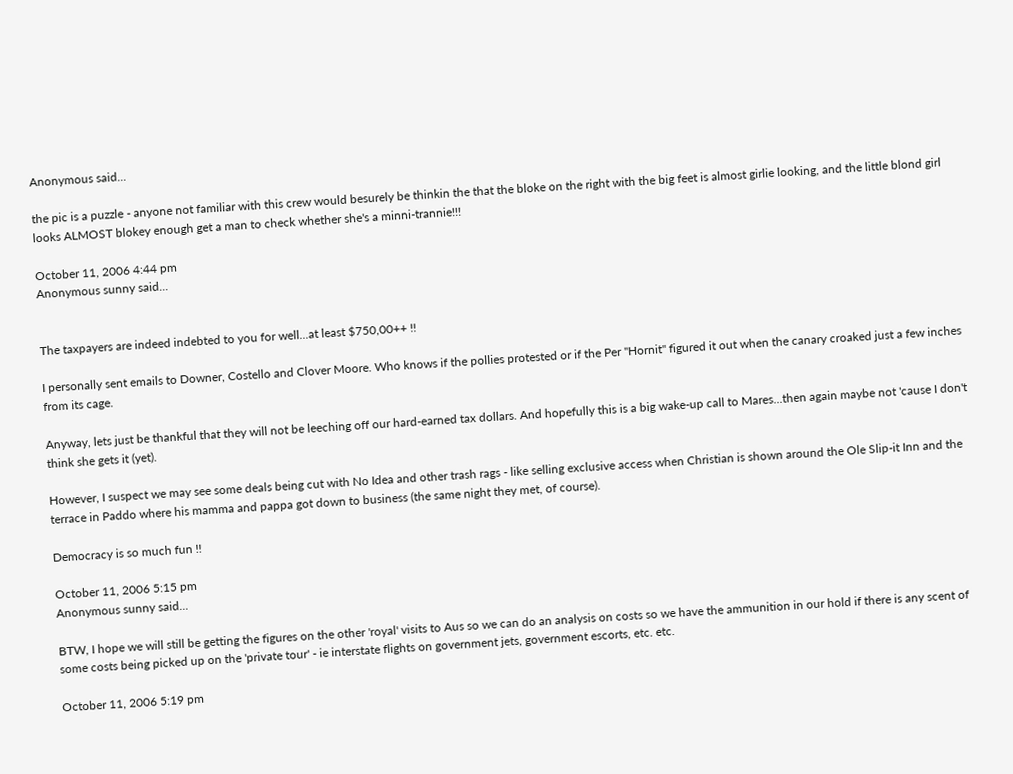Anonymous said...

the pic is a puzzle - anyone not familiar with this crew would besurely be thinkin the that the bloke on the right with the big feet is almost girlie looking, and the little blond girl looks ALMOST blokey enough get a man to check whether she's a minni-trannie!!!

October 11, 2006 4:44 pm
Anonymous sunny said...


The taxpayers are indeed indebted to you for well...at least $750,00++ !!

I personally sent emails to Downer, Costello and Clover Moore. Who knows if the pollies protested or if the Per "Hornit" figured it out when the canary croaked just a few inches from its cage.

Anyway, lets just be thankful that they will not be leeching off our hard-earned tax dollars. And hopefully this is a big wake-up call to Mares...then again maybe not 'cause I don't think she gets it (yet).

However, I suspect we may see some deals being cut with No Idea and other trash rags - like selling exclusive access when Christian is shown around the Ole Slip-it Inn and the terrace in Paddo where his mamma and pappa got down to business (the same night they met, of course).

Democracy is so much fun !!

October 11, 2006 5:15 pm
Anonymous sunny said...

BTW, I hope we will still be getting the figures on the other 'royal' visits to Aus so we can do an analysis on costs so we have the ammunition in our hold if there is any scent of some costs being picked up on the 'private tour' - ie interstate flights on government jets, government escorts, etc. etc.

October 11, 2006 5:19 pm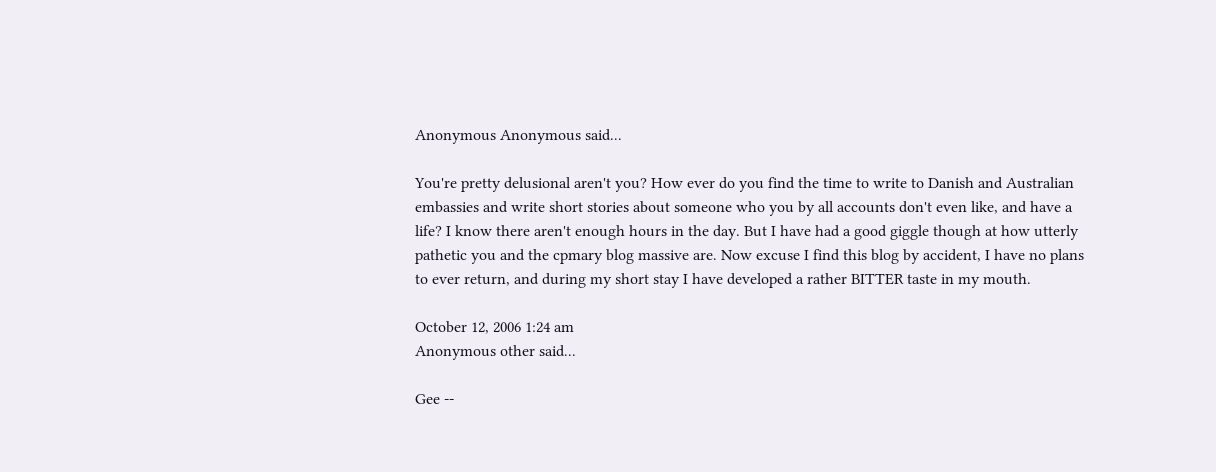Anonymous Anonymous said...

You're pretty delusional aren't you? How ever do you find the time to write to Danish and Australian embassies and write short stories about someone who you by all accounts don't even like, and have a life? I know there aren't enough hours in the day. But I have had a good giggle though at how utterly pathetic you and the cpmary blog massive are. Now excuse I find this blog by accident, I have no plans to ever return, and during my short stay I have developed a rather BITTER taste in my mouth.

October 12, 2006 1:24 am
Anonymous other said...

Gee --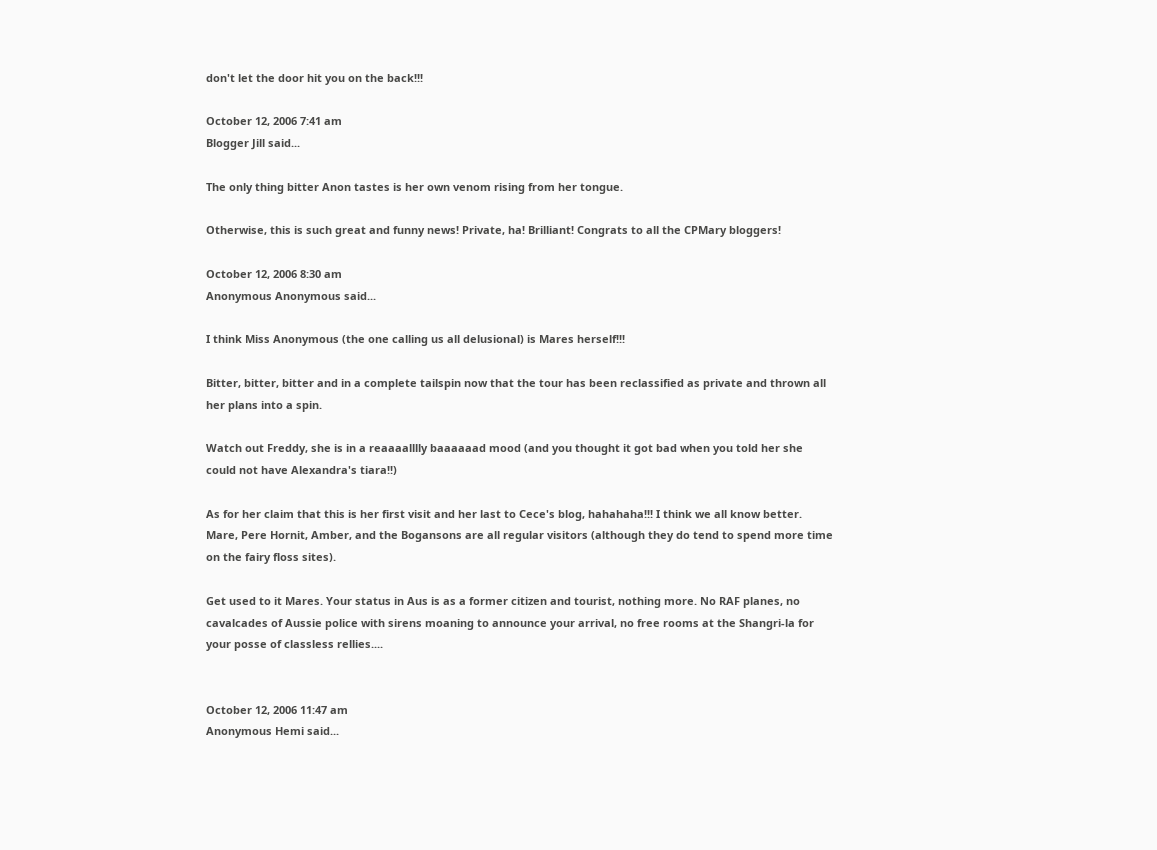don't let the door hit you on the back!!!

October 12, 2006 7:41 am
Blogger Jill said...

The only thing bitter Anon tastes is her own venom rising from her tongue.

Otherwise, this is such great and funny news! Private, ha! Brilliant! Congrats to all the CPMary bloggers!

October 12, 2006 8:30 am
Anonymous Anonymous said...

I think Miss Anonymous (the one calling us all delusional) is Mares herself!!!

Bitter, bitter, bitter and in a complete tailspin now that the tour has been reclassified as private and thrown all her plans into a spin.

Watch out Freddy, she is in a reaaaalllly baaaaaad mood (and you thought it got bad when you told her she could not have Alexandra's tiara!!)

As for her claim that this is her first visit and her last to Cece's blog, hahahaha!!! I think we all know better. Mare, Pere Hornit, Amber, and the Bogansons are all regular visitors (although they do tend to spend more time on the fairy floss sites).

Get used to it Mares. Your status in Aus is as a former citizen and tourist, nothing more. No RAF planes, no cavalcades of Aussie police with sirens moaning to announce your arrival, no free rooms at the Shangri-la for your posse of classless rellies....


October 12, 2006 11:47 am
Anonymous Hemi said...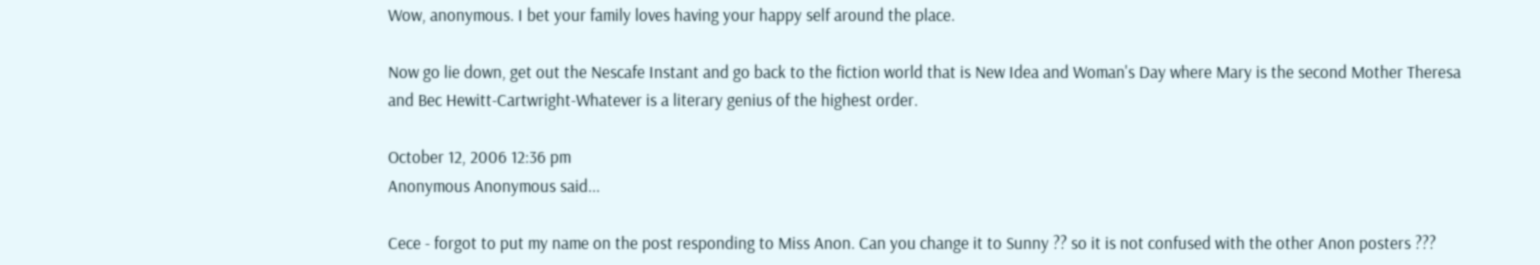Wow, anonymous. I bet your family loves having your happy self around the place.

Now go lie down, get out the Nescafe Instant and go back to the fiction world that is New Idea and Woman's Day where Mary is the second Mother Theresa and Bec Hewitt-Cartwright-Whatever is a literary genius of the highest order.

October 12, 2006 12:36 pm
Anonymous Anonymous said...

Cece - forgot to put my name on the post responding to Miss Anon. Can you change it to Sunny ?? so it is not confused with the other Anon posters ???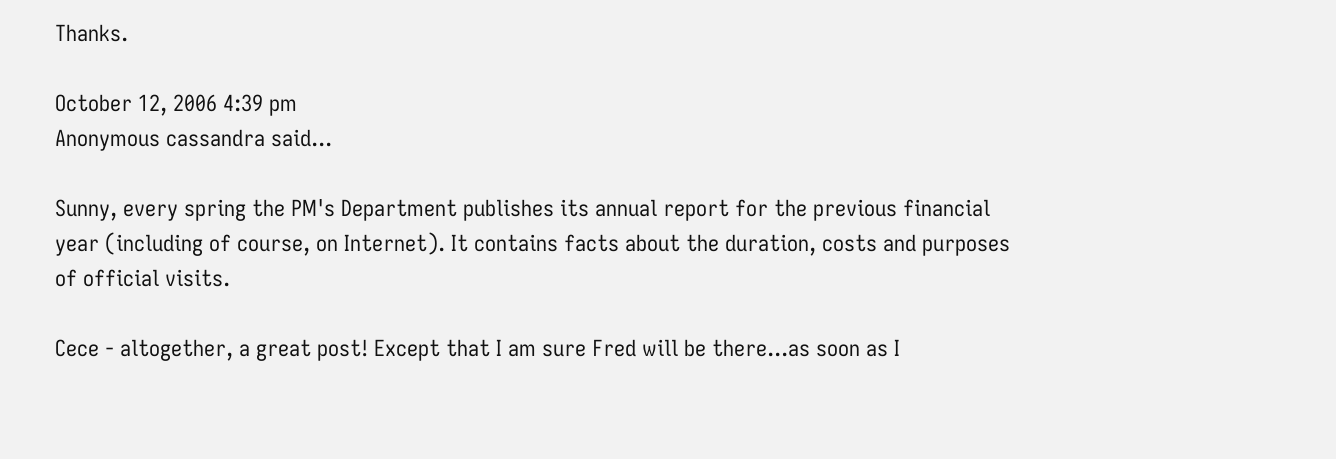Thanks.

October 12, 2006 4:39 pm
Anonymous cassandra said...

Sunny, every spring the PM's Department publishes its annual report for the previous financial year (including of course, on Internet). It contains facts about the duration, costs and purposes of official visits.

Cece - altogether, a great post! Except that I am sure Fred will be there...as soon as I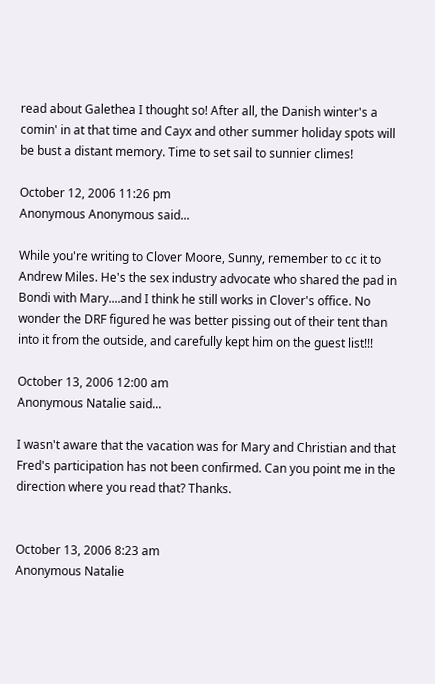read about Galethea I thought so! After all, the Danish winter's a comin' in at that time and Cayx and other summer holiday spots will be bust a distant memory. Time to set sail to sunnier climes!

October 12, 2006 11:26 pm
Anonymous Anonymous said...

While you're writing to Clover Moore, Sunny, remember to cc it to Andrew Miles. He's the sex industry advocate who shared the pad in Bondi with Mary....and I think he still works in Clover's office. No wonder the DRF figured he was better pissing out of their tent than into it from the outside, and carefully kept him on the guest list!!!

October 13, 2006 12:00 am
Anonymous Natalie said...

I wasn't aware that the vacation was for Mary and Christian and that Fred's participation has not been confirmed. Can you point me in the direction where you read that? Thanks.


October 13, 2006 8:23 am
Anonymous Natalie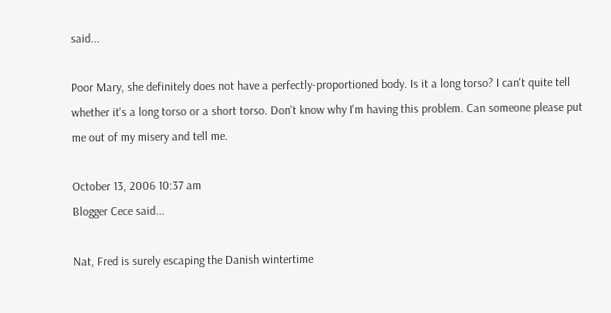said...

Poor Mary, she definitely does not have a perfectly-proportioned body. Is it a long torso? I can't quite tell whether it's a long torso or a short torso. Don't know why I'm having this problem. Can someone please put me out of my misery and tell me.

October 13, 2006 10:37 am
Blogger Cece said...

Nat, Fred is surely escaping the Danish wintertime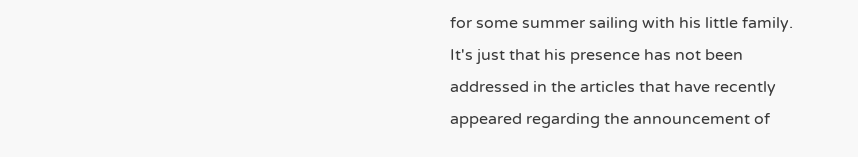for some summer sailing with his little family. It's just that his presence has not been addressed in the articles that have recently appeared regarding the announcement of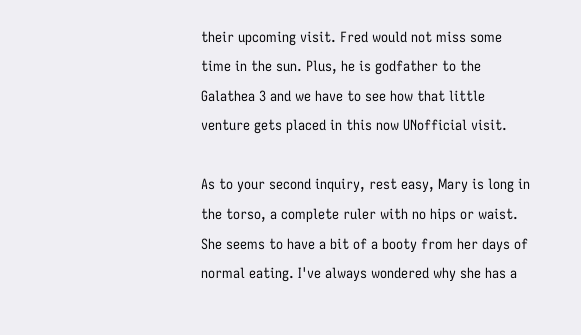their upcoming visit. Fred would not miss some time in the sun. Plus, he is godfather to the Galathea 3 and we have to see how that little venture gets placed in this now UNofficial visit.

As to your second inquiry, rest easy, Mary is long in the torso, a complete ruler with no hips or waist. She seems to have a bit of a booty from her days of normal eating. I've always wondered why she has a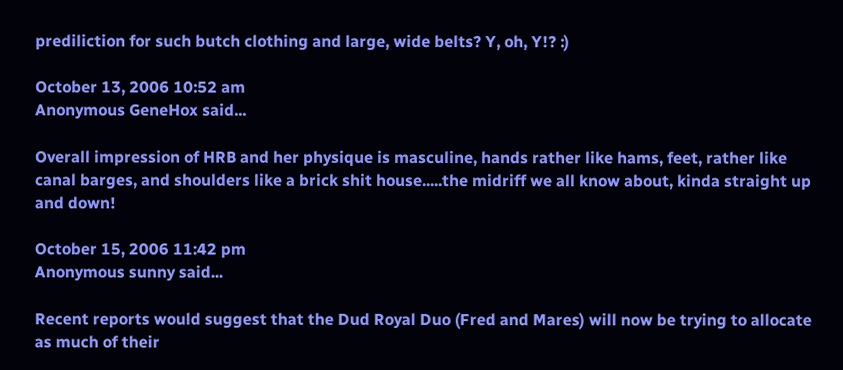prediliction for such butch clothing and large, wide belts? Y, oh, Y!? :)

October 13, 2006 10:52 am
Anonymous GeneHox said...

Overall impression of HRB and her physique is masculine, hands rather like hams, feet, rather like canal barges, and shoulders like a brick shit house.....the midriff we all know about, kinda straight up and down!

October 15, 2006 11:42 pm
Anonymous sunny said...

Recent reports would suggest that the Dud Royal Duo (Fred and Mares) will now be trying to allocate as much of their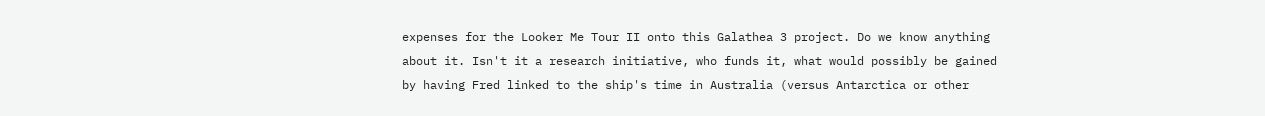expenses for the Looker Me Tour II onto this Galathea 3 project. Do we know anything about it. Isn't it a research initiative, who funds it, what would possibly be gained by having Fred linked to the ship's time in Australia (versus Antarctica or other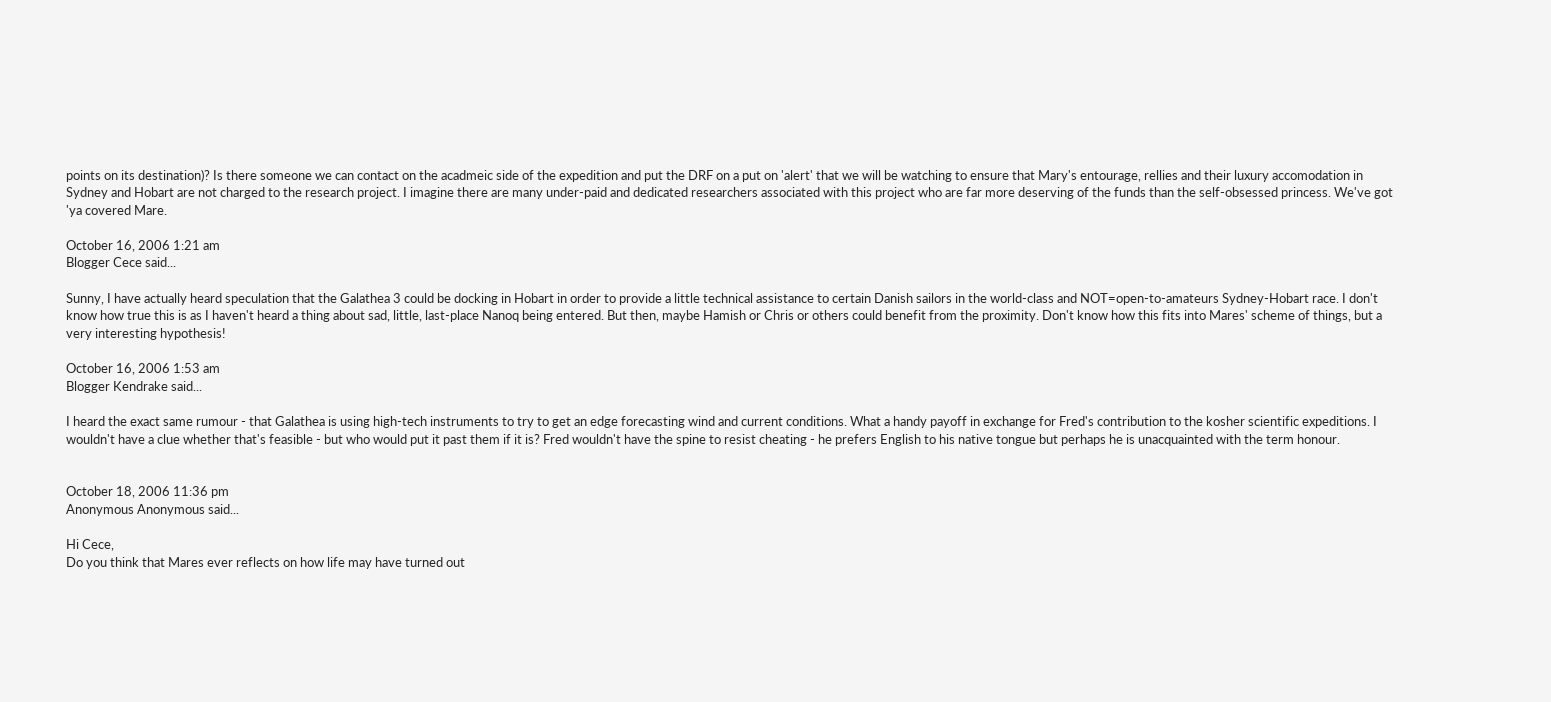points on its destination)? Is there someone we can contact on the acadmeic side of the expedition and put the DRF on a put on 'alert' that we will be watching to ensure that Mary's entourage, rellies and their luxury accomodation in Sydney and Hobart are not charged to the research project. I imagine there are many under-paid and dedicated researchers associated with this project who are far more deserving of the funds than the self-obsessed princess. We've got 'ya covered Mare.

October 16, 2006 1:21 am
Blogger Cece said...

Sunny, I have actually heard speculation that the Galathea 3 could be docking in Hobart in order to provide a little technical assistance to certain Danish sailors in the world-class and NOT=open-to-amateurs Sydney-Hobart race. I don't know how true this is as I haven't heard a thing about sad, little, last-place Nanoq being entered. But then, maybe Hamish or Chris or others could benefit from the proximity. Don't know how this fits into Mares' scheme of things, but a very interesting hypothesis!

October 16, 2006 1:53 am
Blogger Kendrake said...

I heard the exact same rumour - that Galathea is using high-tech instruments to try to get an edge forecasting wind and current conditions. What a handy payoff in exchange for Fred's contribution to the kosher scientific expeditions. I wouldn't have a clue whether that's feasible - but who would put it past them if it is? Fred wouldn't have the spine to resist cheating - he prefers English to his native tongue but perhaps he is unacquainted with the term honour.


October 18, 2006 11:36 pm
Anonymous Anonymous said...

Hi Cece,
Do you think that Mares ever reflects on how life may have turned out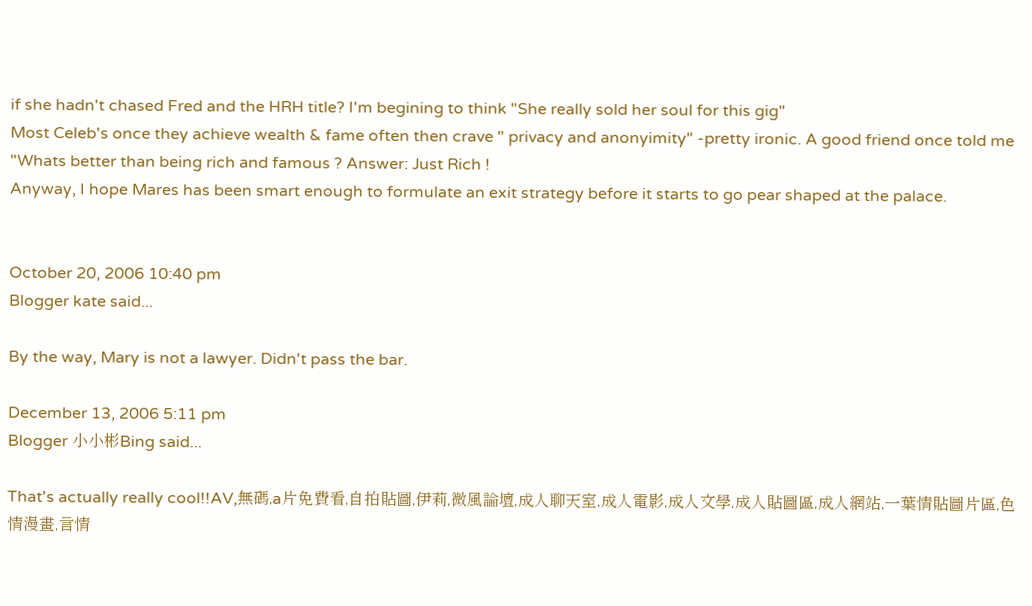if she hadn't chased Fred and the HRH title? I'm begining to think "She really sold her soul for this gig"
Most Celeb's once they achieve wealth & fame often then crave " privacy and anonyimity" -pretty ironic. A good friend once told me "Whats better than being rich and famous ? Answer: Just Rich !
Anyway, I hope Mares has been smart enough to formulate an exit strategy before it starts to go pear shaped at the palace.


October 20, 2006 10:40 pm
Blogger kate said...

By the way, Mary is not a lawyer. Didn't pass the bar.

December 13, 2006 5:11 pm
Blogger 小小彬Bing said...

That's actually really cool!!AV,無碼,a片免費看,自拍貼圖,伊莉,微風論壇,成人聊天室,成人電影,成人文學,成人貼圖區,成人網站,一葉情貼圖片區,色情漫畫,言情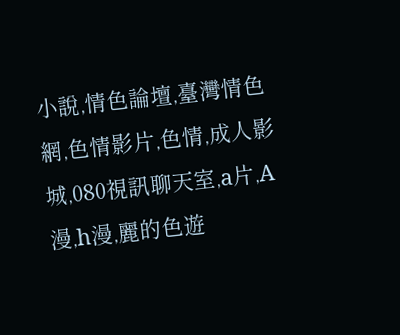小說,情色論壇,臺灣情色網,色情影片,色情,成人影城,080視訊聊天室,a片,A漫,h漫,麗的色遊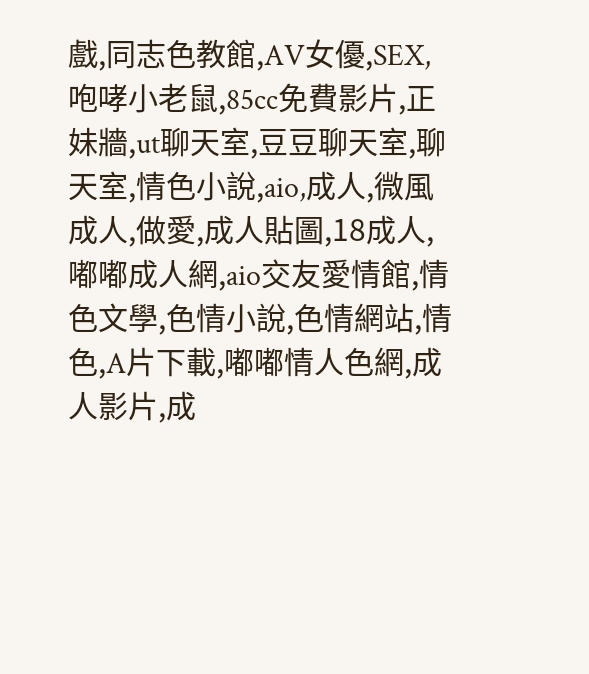戲,同志色教館,AV女優,SEX,咆哮小老鼠,85cc免費影片,正妹牆,ut聊天室,豆豆聊天室,聊天室,情色小說,aio,成人,微風成人,做愛,成人貼圖,18成人,嘟嘟成人網,aio交友愛情館,情色文學,色情小說,色情網站,情色,A片下載,嘟嘟情人色網,成人影片,成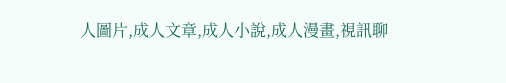人圖片,成人文章,成人小說,成人漫畫,視訊聊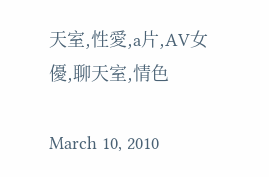天室,性愛,a片,AV女優,聊天室,情色

March 10, 2010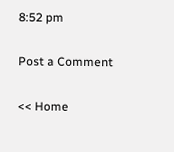8:52 pm

Post a Comment

<< Home